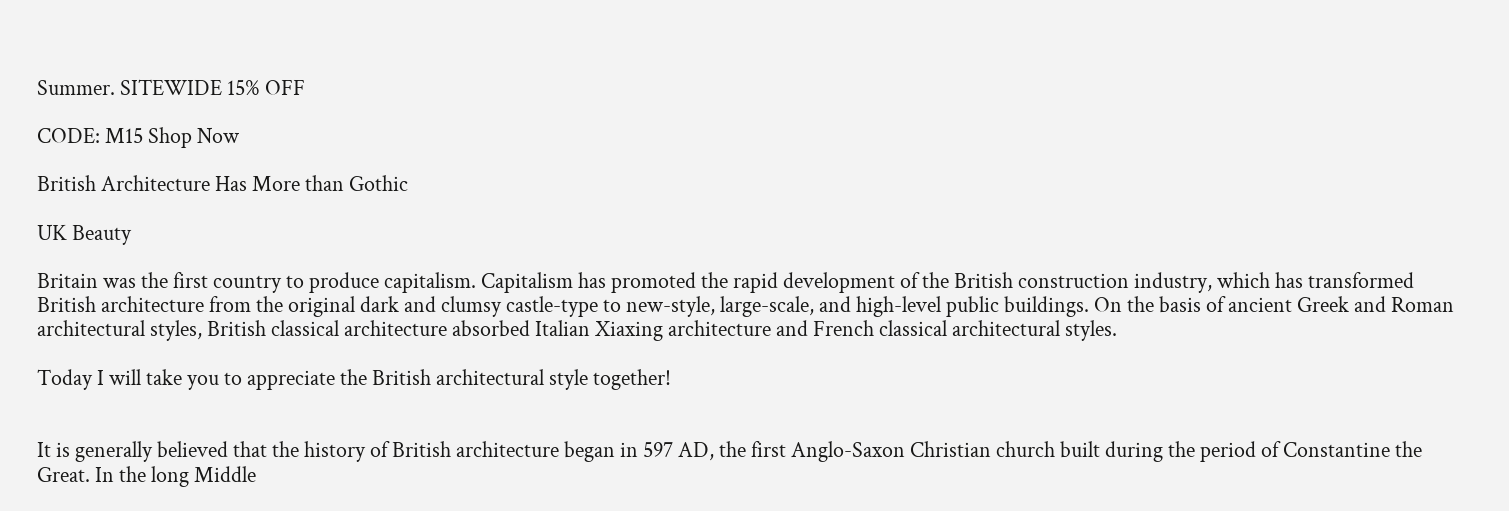Summer. SITEWIDE 15% OFF

CODE: M15 Shop Now

British Architecture Has More than Gothic

UK Beauty

Britain was the first country to produce capitalism. Capitalism has promoted the rapid development of the British construction industry, which has transformed British architecture from the original dark and clumsy castle-type to new-style, large-scale, and high-level public buildings. On the basis of ancient Greek and Roman architectural styles, British classical architecture absorbed Italian Xiaxing architecture and French classical architectural styles.

Today I will take you to appreciate the British architectural style together!


It is generally believed that the history of British architecture began in 597 AD, the first Anglo-Saxon Christian church built during the period of Constantine the Great. In the long Middle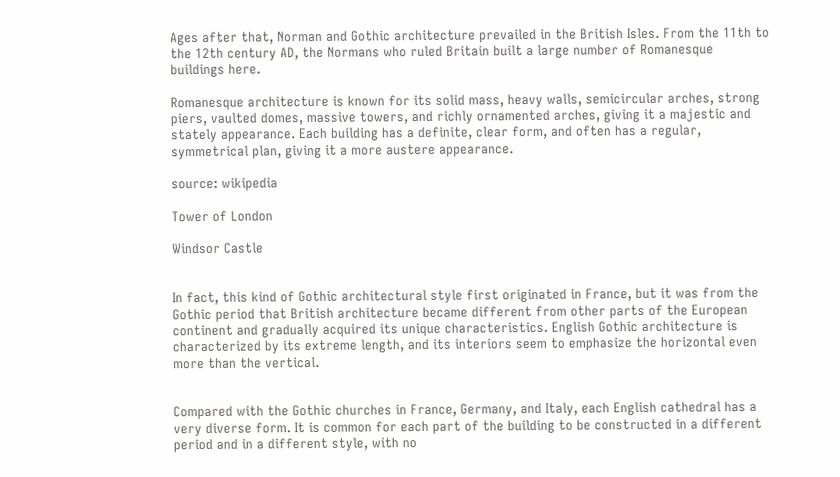Ages after that, Norman and Gothic architecture prevailed in the British Isles. From the 11th to the 12th century AD, the Normans who ruled Britain built a large number of Romanesque buildings here.

Romanesque architecture is known for its solid mass, heavy walls, semicircular arches, strong piers, vaulted domes, massive towers, and richly ornamented arches, giving it a majestic and stately appearance. Each building has a definite, clear form, and often has a regular, symmetrical plan, giving it a more austere appearance.

source: wikipedia

Tower of London

Windsor Castle


In fact, this kind of Gothic architectural style first originated in France, but it was from the Gothic period that British architecture became different from other parts of the European continent and gradually acquired its unique characteristics. English Gothic architecture is characterized by its extreme length, and its interiors seem to emphasize the horizontal even more than the vertical.


Compared with the Gothic churches in France, Germany, and Italy, each English cathedral has a very diverse form. It is common for each part of the building to be constructed in a different period and in a different style, with no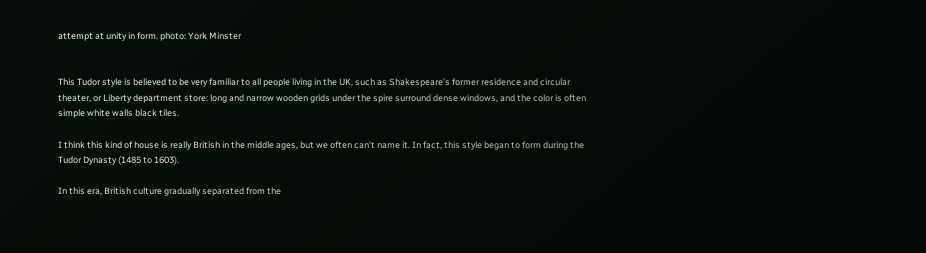attempt at unity in form. photo: York Minster


This Tudor style is believed to be very familiar to all people living in the UK, such as Shakespeare’s former residence and circular theater, or Liberty department store: long and narrow wooden grids under the spire surround dense windows, and the color is often simple white walls black tiles.

I think this kind of house is really British in the middle ages, but we often can’t name it. In fact, this style began to form during the Tudor Dynasty (1485 to 1603).

In this era, British culture gradually separated from the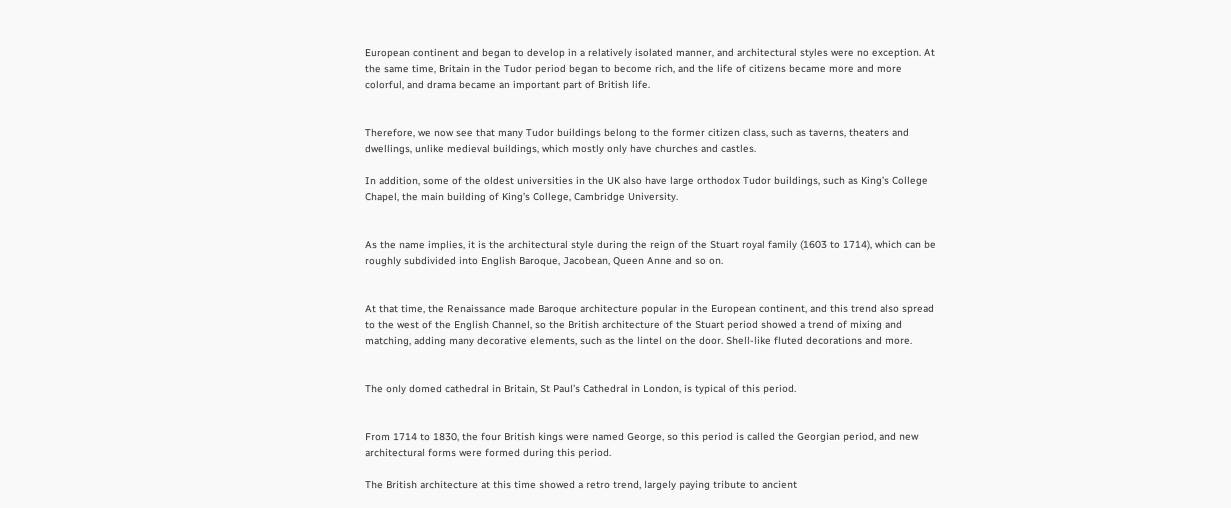European continent and began to develop in a relatively isolated manner, and architectural styles were no exception. At the same time, Britain in the Tudor period began to become rich, and the life of citizens became more and more colorful, and drama became an important part of British life.


Therefore, we now see that many Tudor buildings belong to the former citizen class, such as taverns, theaters and dwellings, unlike medieval buildings, which mostly only have churches and castles.

In addition, some of the oldest universities in the UK also have large orthodox Tudor buildings, such as King’s College Chapel, the main building of King’s College, Cambridge University.


As the name implies, it is the architectural style during the reign of the Stuart royal family (1603 to 1714), which can be roughly subdivided into English Baroque, Jacobean, Queen Anne and so on.


At that time, the Renaissance made Baroque architecture popular in the European continent, and this trend also spread to the west of the English Channel, so the British architecture of the Stuart period showed a trend of mixing and matching, adding many decorative elements, such as the lintel on the door. Shell-like fluted decorations and more.


The only domed cathedral in Britain, St Paul’s Cathedral in London, is typical of this period.


From 1714 to 1830, the four British kings were named George, so this period is called the Georgian period, and new architectural forms were formed during this period.

The British architecture at this time showed a retro trend, largely paying tribute to ancient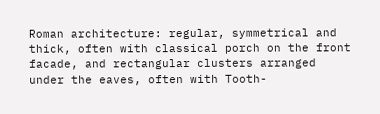Roman architecture: regular, symmetrical and thick, often with classical porch on the front facade, and rectangular clusters arranged under the eaves, often with Tooth-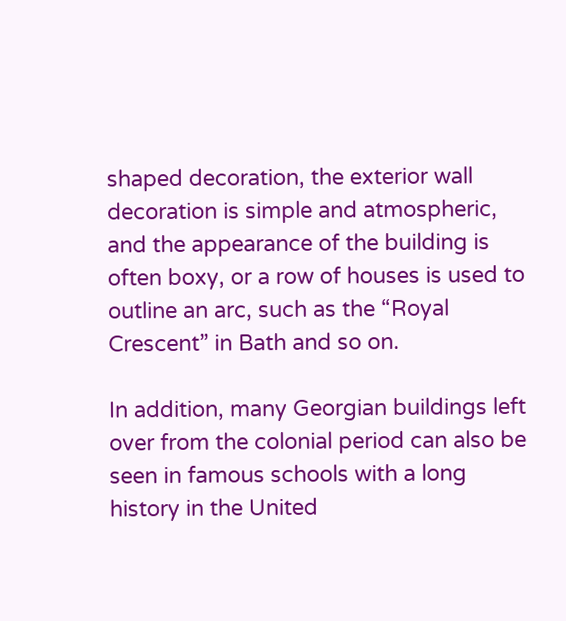shaped decoration, the exterior wall decoration is simple and atmospheric, and the appearance of the building is often boxy, or a row of houses is used to outline an arc, such as the “Royal Crescent” in Bath and so on.

In addition, many Georgian buildings left over from the colonial period can also be seen in famous schools with a long history in the United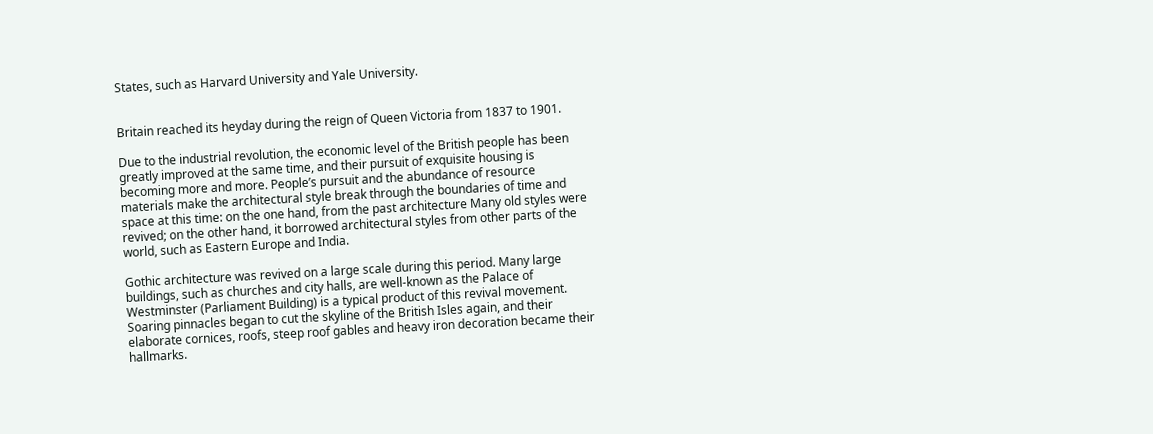States, such as Harvard University and Yale University.


Britain reached its heyday during the reign of Queen Victoria from 1837 to 1901.

Due to the industrial revolution, the economic level of the British people has been greatly improved at the same time, and their pursuit of exquisite housing is becoming more and more. People’s pursuit and the abundance of resource materials make the architectural style break through the boundaries of time and space at this time: on the one hand, from the past architecture Many old styles were revived; on the other hand, it borrowed architectural styles from other parts of the world, such as Eastern Europe and India.

Gothic architecture was revived on a large scale during this period. Many large buildings, such as churches and city halls, are well-known as the Palace of Westminster (Parliament Building) is a typical product of this revival movement. Soaring pinnacles began to cut the skyline of the British Isles again, and their elaborate cornices, roofs, steep roof gables and heavy iron decoration became their hallmarks.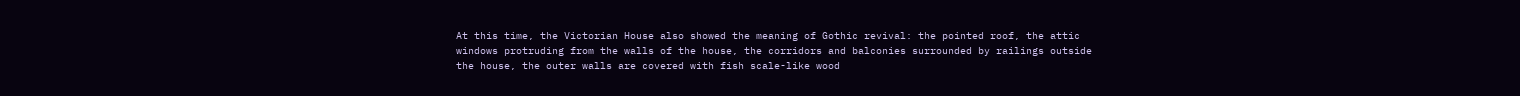At this time, the Victorian House also showed the meaning of Gothic revival: the pointed roof, the attic windows protruding from the walls of the house, the corridors and balconies surrounded by railings outside the house, the outer walls are covered with fish scale-like wood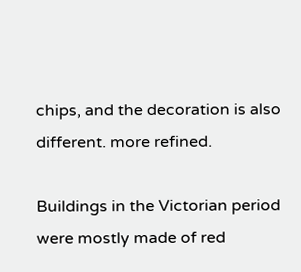chips, and the decoration is also different. more refined.

Buildings in the Victorian period were mostly made of red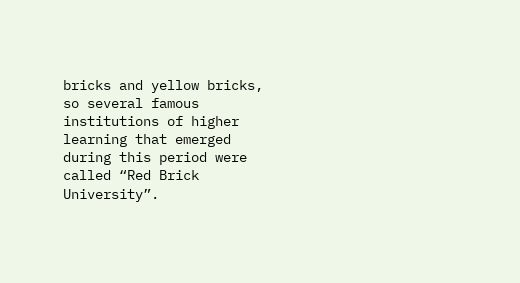bricks and yellow bricks, so several famous institutions of higher learning that emerged during this period were called “Red Brick University”.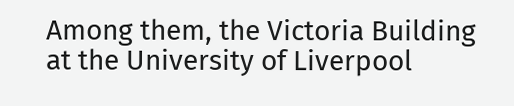Among them, the Victoria Building at the University of Liverpool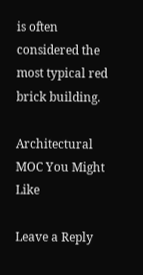is often considered the most typical red brick building.

Architectural MOC You Might Like

Leave a Reply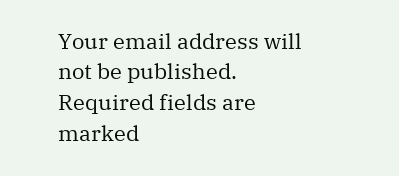Your email address will not be published. Required fields are marked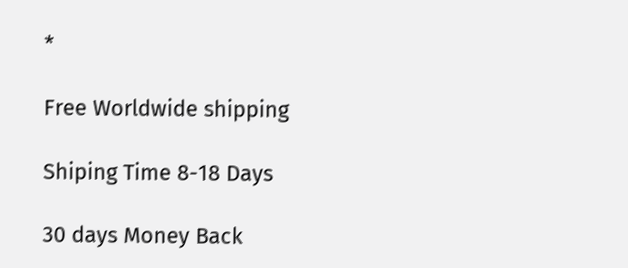*

Free Worldwide shipping

Shiping Time 8-18 Days

30 days Money Back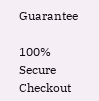Guarantee

100% Secure Checkout